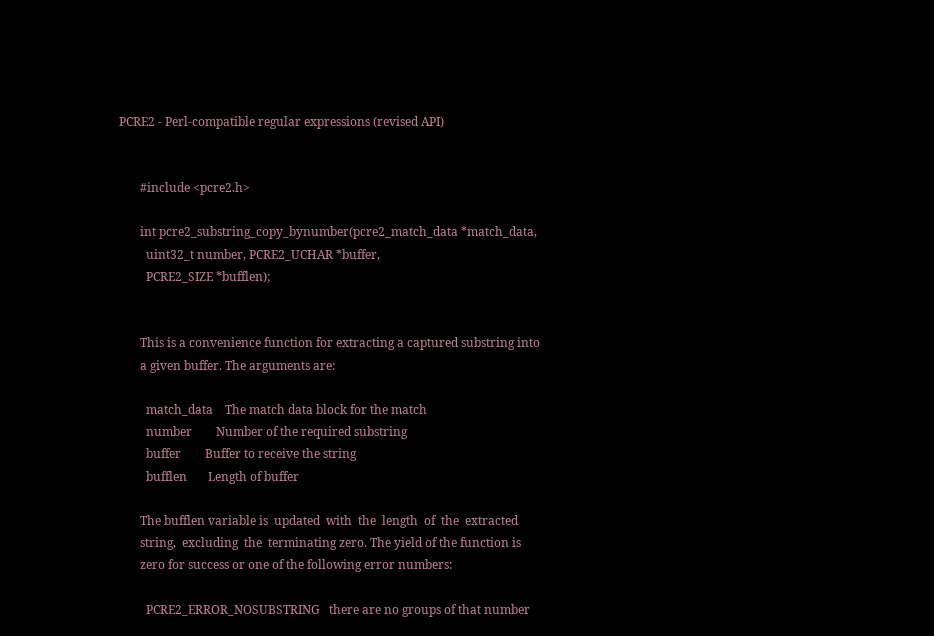PCRE2 - Perl-compatible regular expressions (revised API)


       #include <pcre2.h>

       int pcre2_substring_copy_bynumber(pcre2_match_data *match_data,
         uint32_t number, PCRE2_UCHAR *buffer,
         PCRE2_SIZE *bufflen);


       This is a convenience function for extracting a captured substring into
       a given buffer. The arguments are:

         match_data    The match data block for the match
         number        Number of the required substring
         buffer        Buffer to receive the string
         bufflen       Length of buffer

       The bufflen variable is  updated  with  the  length  of  the  extracted
       string,  excluding  the  terminating zero. The yield of the function is
       zero for success or one of the following error numbers:

         PCRE2_ERROR_NOSUBSTRING   there are no groups of that number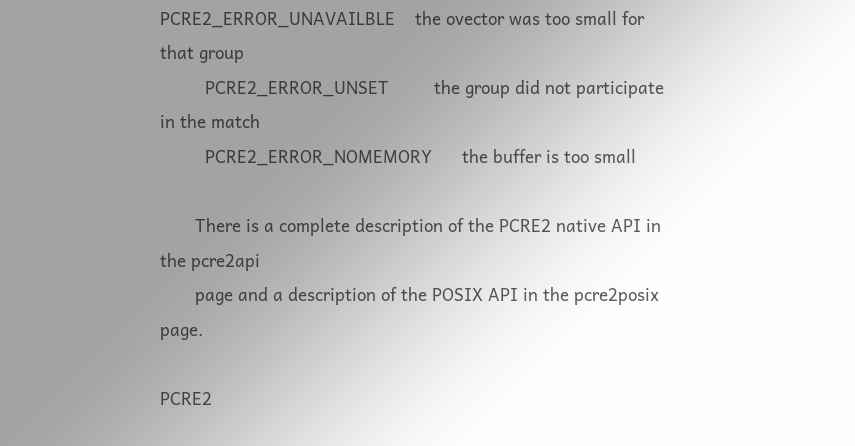PCRE2_ERROR_UNAVAILBLE    the ovector was too small for that group
         PCRE2_ERROR_UNSET         the group did not participate in the match
         PCRE2_ERROR_NOMEMORY      the buffer is too small

       There is a complete description of the PCRE2 native API in the pcre2api
       page and a description of the POSIX API in the pcre2posix page.

PCRE2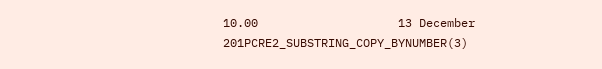10.00                    13 December 201PCRE2_SUBSTRING_COPY_BYNUMBER(3)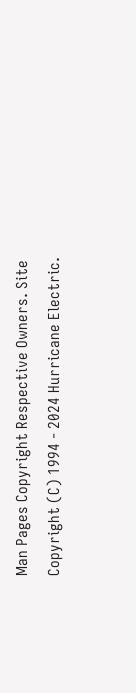Man Pages Copyright Respective Owners. Site Copyright (C) 1994 - 2024 Hurricane Electric.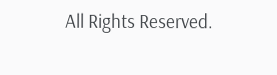All Rights Reserved.